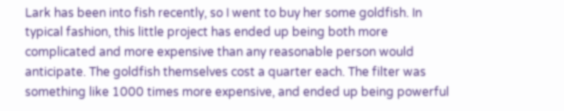Lark has been into fish recently, so I went to buy her some goldfish. In typical fashion, this little project has ended up being both more complicated and more expensive than any reasonable person would anticipate. The goldfish themselves cost a quarter each. The filter was something like 1000 times more expensive, and ended up being powerful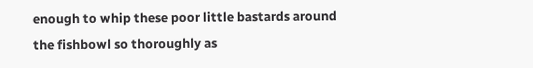enough to whip these poor little bastards around the fishbowl so thoroughly as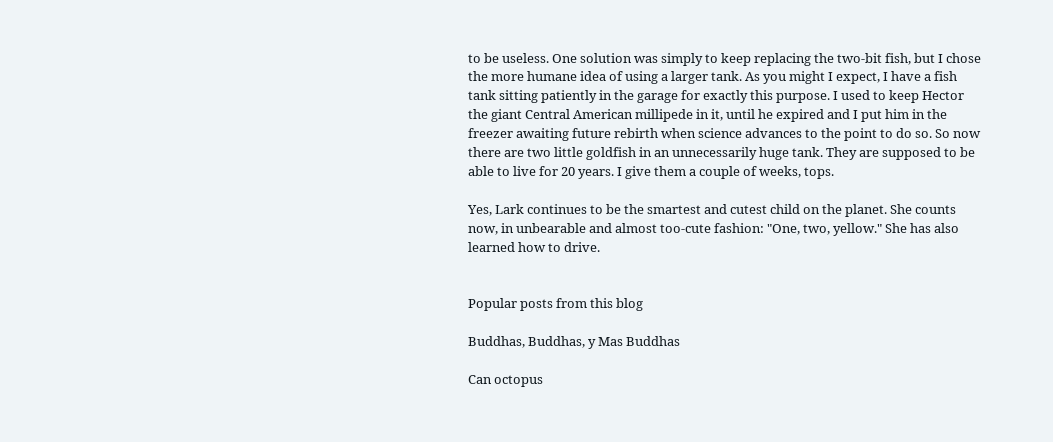to be useless. One solution was simply to keep replacing the two-bit fish, but I chose the more humane idea of using a larger tank. As you might I expect, I have a fish tank sitting patiently in the garage for exactly this purpose. I used to keep Hector the giant Central American millipede in it, until he expired and I put him in the freezer awaiting future rebirth when science advances to the point to do so. So now there are two little goldfish in an unnecessarily huge tank. They are supposed to be able to live for 20 years. I give them a couple of weeks, tops.

Yes, Lark continues to be the smartest and cutest child on the planet. She counts now, in unbearable and almost too-cute fashion: "One, two, yellow." She has also learned how to drive.


Popular posts from this blog

Buddhas, Buddhas, y Mas Buddhas

Can octopus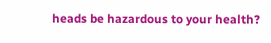heads be hazardous to your health?